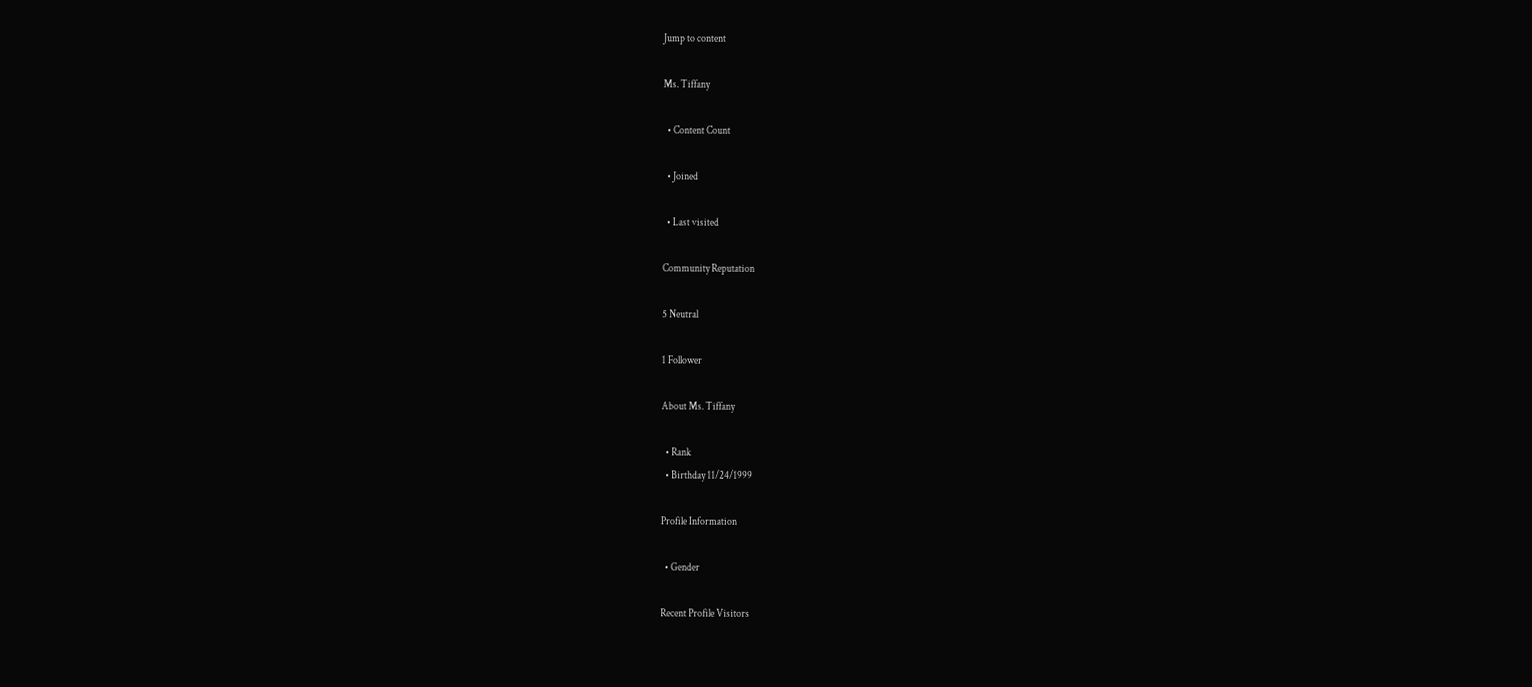Jump to content

Ms. Tiffany

  • Content Count

  • Joined

  • Last visited

Community Reputation

5 Neutral

1 Follower

About Ms. Tiffany

  • Rank
  • Birthday 11/24/1999

Profile Information

  • Gender

Recent Profile Visitors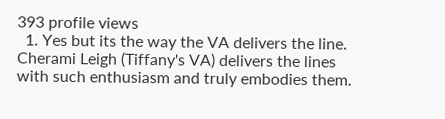393 profile views
  1. Yes but its the way the VA delivers the line. Cherami Leigh (Tiffany's VA) delivers the lines with such enthusiasm and truly embodies them.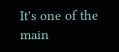It's one of the main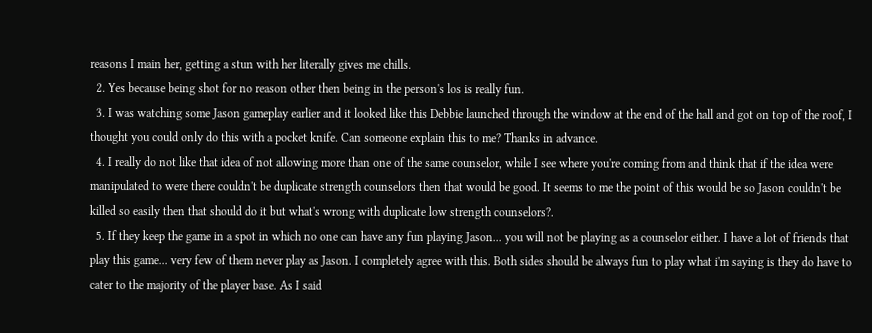reasons I main her, getting a stun with her literally gives me chills.
  2. Yes because being shot for no reason other then being in the person's los is really fun.
  3. I was watching some Jason gameplay earlier and it looked like this Debbie launched through the window at the end of the hall and got on top of the roof, I thought you could only do this with a pocket knife. Can someone explain this to me? Thanks in advance.
  4. I really do not like that idea of not allowing more than one of the same counselor, while I see where you're coming from and think that if the idea were manipulated to were there couldn't be duplicate strength counselors then that would be good. It seems to me the point of this would be so Jason couldn't be killed so easily then that should do it but what's wrong with duplicate low strength counselors?.
  5. If they keep the game in a spot in which no one can have any fun playing Jason... you will not be playing as a counselor either. I have a lot of friends that play this game... very few of them never play as Jason. I completely agree with this. Both sides should be always fun to play what i'm saying is they do have to cater to the majority of the player base. As I said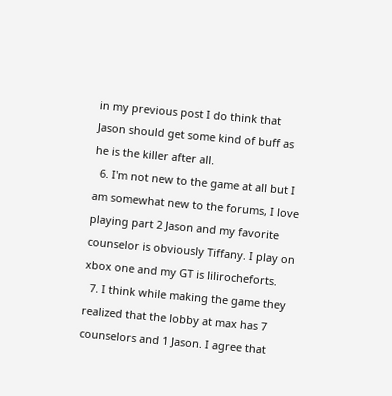in my previous post I do think that Jason should get some kind of buff as he is the killer after all.
  6. I'm not new to the game at all but I am somewhat new to the forums, I love playing part 2 Jason and my favorite counselor is obviously Tiffany. I play on xbox one and my GT is lilirocheforts.
  7. I think while making the game they realized that the lobby at max has 7 counselors and 1 Jason. I agree that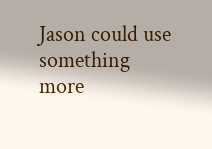Jason could use something more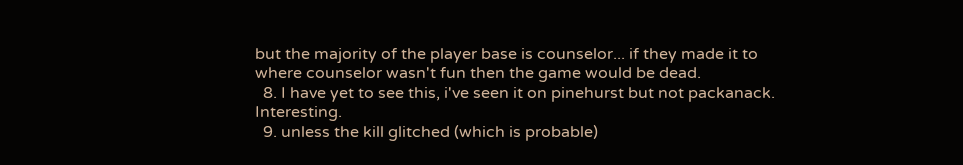but the majority of the player base is counselor... if they made it to where counselor wasn't fun then the game would be dead.
  8. I have yet to see this, i've seen it on pinehurst but not packanack. Interesting.
  9. unless the kill glitched (which is probable)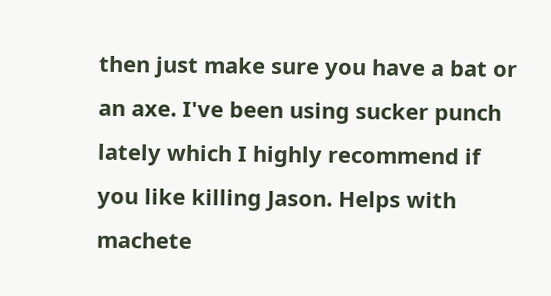then just make sure you have a bat or an axe. I've been using sucker punch lately which I highly recommend if you like killing Jason. Helps with machete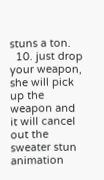stuns a ton.
  10. just drop your weapon, she will pick up the weapon and it will cancel out the sweater stun animation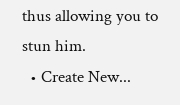thus allowing you to stun him.
  • Create New...